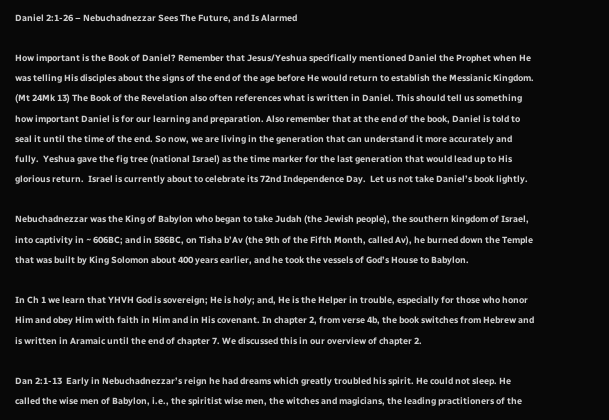Daniel 2:1-26 – Nebuchadnezzar Sees The Future, and Is Alarmed

How important is the Book of Daniel? Remember that Jesus/Yeshua specifically mentioned Daniel the Prophet when He was telling His disciples about the signs of the end of the age before He would return to establish the Messianic Kingdom. (Mt 24Mk 13) The Book of the Revelation also often references what is written in Daniel. This should tell us something how important Daniel is for our learning and preparation. Also remember that at the end of the book, Daniel is told to seal it until the time of the end. So now, we are living in the generation that can understand it more accurately and fully.  Yeshua gave the fig tree (national Israel) as the time marker for the last generation that would lead up to His glorious return.  Israel is currently about to celebrate its 72nd Independence Day.  Let us not take Daniel’s book lightly.

Nebuchadnezzar was the King of Babylon who began to take Judah (the Jewish people), the southern kingdom of Israel, into captivity in ~ 606BC; and in 586BC, on Tisha b’Av (the 9th of the Fifth Month, called Av), he burned down the Temple that was built by King Solomon about 400 years earlier, and he took the vessels of God’s House to Babylon.

In Ch 1 we learn that YHVH God is sovereign; He is holy; and, He is the Helper in trouble, especially for those who honor Him and obey Him with faith in Him and in His covenant. In chapter 2, from verse 4b, the book switches from Hebrew and is written in Aramaic until the end of chapter 7. We discussed this in our overview of chapter 2.

Dan 2:1-13  Early in Nebuchadnezzar’s reign he had dreams which greatly troubled his spirit. He could not sleep. He called the wise men of Babylon, i.e., the spiritist wise men, the witches and magicians, the leading practitioners of the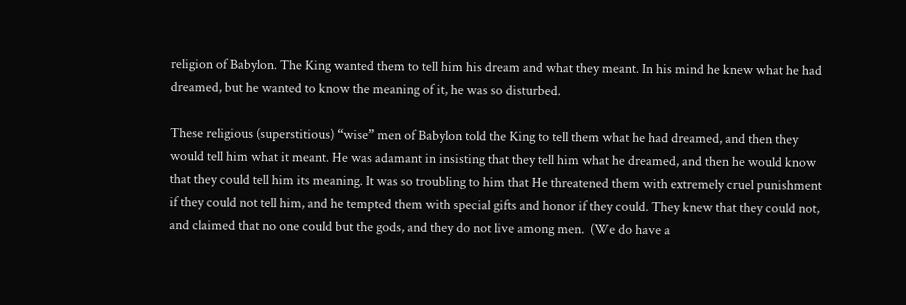religion of Babylon. The King wanted them to tell him his dream and what they meant. In his mind he knew what he had dreamed, but he wanted to know the meaning of it, he was so disturbed.

These religious (superstitious) “wise” men of Babylon told the King to tell them what he had dreamed, and then they would tell him what it meant. He was adamant in insisting that they tell him what he dreamed, and then he would know that they could tell him its meaning. It was so troubling to him that He threatened them with extremely cruel punishment if they could not tell him, and he tempted them with special gifts and honor if they could. They knew that they could not, and claimed that no one could but the gods, and they do not live among men.  (We do have a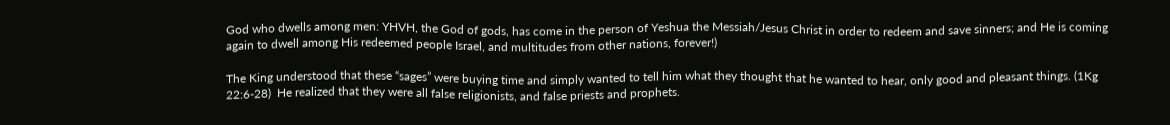God who dwells among men: YHVH, the God of gods, has come in the person of Yeshua the Messiah/Jesus Christ in order to redeem and save sinners; and He is coming again to dwell among His redeemed people Israel, and multitudes from other nations, forever!)

The King understood that these “sages” were buying time and simply wanted to tell him what they thought that he wanted to hear, only good and pleasant things. (1Kg 22:6-28)  He realized that they were all false religionists, and false priests and prophets.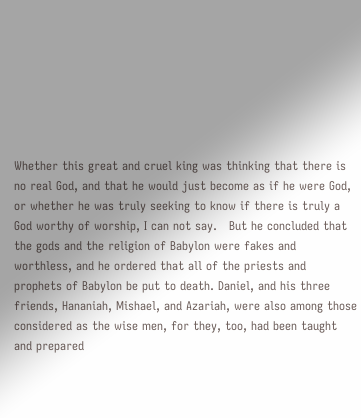Whether this great and cruel king was thinking that there is no real God, and that he would just become as if he were God, or whether he was truly seeking to know if there is truly a God worthy of worship, I can not say.   But he concluded that the gods and the religion of Babylon were fakes and worthless, and he ordered that all of the priests and prophets of Babylon be put to death. Daniel, and his three friends, Hananiah, Mishael, and Azariah, were also among those considered as the wise men, for they, too, had been taught and prepared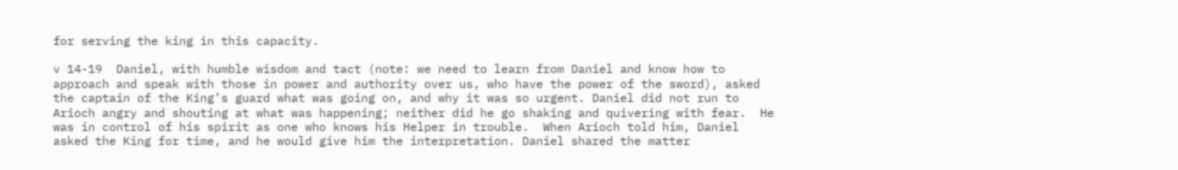for serving the king in this capacity.

v 14-19  Daniel, with humble wisdom and tact (note: we need to learn from Daniel and know how to approach and speak with those in power and authority over us, who have the power of the sword), asked the captain of the King’s guard what was going on, and why it was so urgent. Daniel did not run to Arioch angry and shouting at what was happening; neither did he go shaking and quivering with fear.  He was in control of his spirit as one who knows his Helper in trouble.  When Arioch told him, Daniel asked the King for time, and he would give him the interpretation. Daniel shared the matter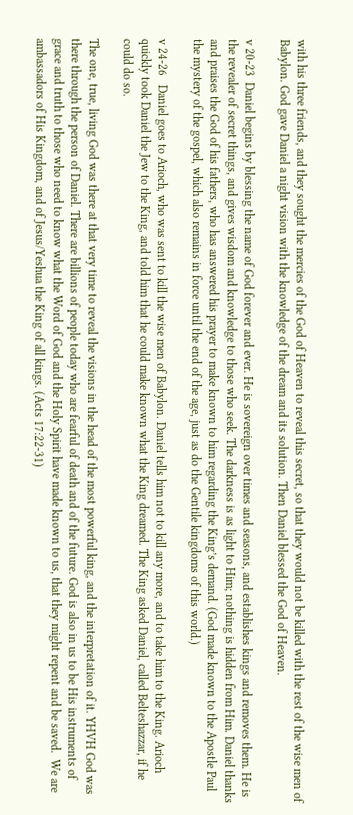with his three friends, and they sought the mercies of the God of Heaven to reveal this secret, so that they would not be killed with the rest of the wise men of Babylon. God gave Daniel a night vision with the knowledge of the dream and its solution. Then Daniel blessed the God of Heaven.

v 20-23  Daniel begins by blessing the name of God forever and ever. He is sovereign over times and seasons, and establishes kings and removes them. He is the revealer of secret things, and gives wisdom and knowledge to those who seek. The darkness is as light to Him; nothing is hidden from Him. Daniel thanks and praises the God of his fathers, who has answered his prayer to make known to him regarding the King’s demand. (God made known to the Apostle Paul the mystery of the gospel, which also remains in force until the end of the age, just as do the Gentile kingdoms of this world.)

v 24-26   Daniel goes to Arioch, who was sent to kill the wise men of Babylon. Daniel tells him not to kill any more, and to take him to the King. Arioch quickly took Daniel the Jew to the King, and told him that he could make known what the King dreamed. The King asked Daniel, called Belteshazzar, if he could do so.

The one, true, living God was there at that very time to reveal the visions in the head of the most powerful king, and the interpretation of it. YHVH God was there through the person of Daniel. There are billions of people today who are fearful of death and of the future. God is also in us to be His instruments of grace and truth to those who need to know what the Word of God and the Holy Spirit have made known to us, that they might repent and be saved.  We are ambassadors of His Kingdom, and of Jesus/Yeshua the King of all kings. (Acts 17:22-31)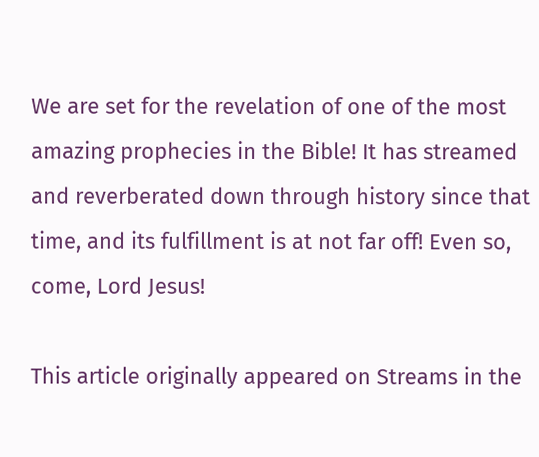We are set for the revelation of one of the most amazing prophecies in the Bible! It has streamed and reverberated down through history since that time, and its fulfillment is at not far off! Even so, come, Lord Jesus!

This article originally appeared on Streams in the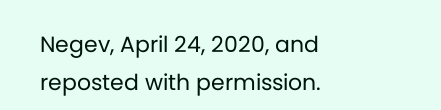Negev, April 24, 2020, and reposted with permission.